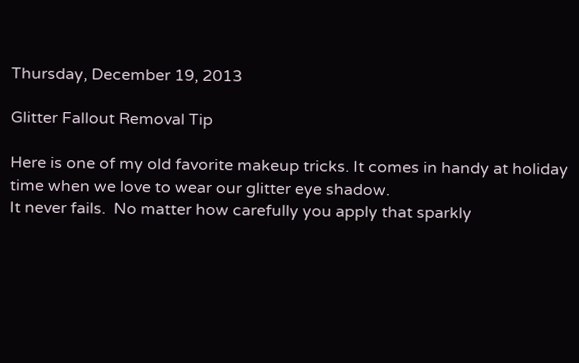Thursday, December 19, 2013

Glitter Fallout Removal Tip

Here is one of my old favorite makeup tricks. It comes in handy at holiday time when we love to wear our glitter eye shadow.
It never fails.  No matter how carefully you apply that sparkly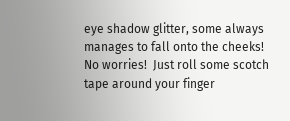eye shadow glitter, some always manages to fall onto the cheeks!
No worries!  Just roll some scotch tape around your finger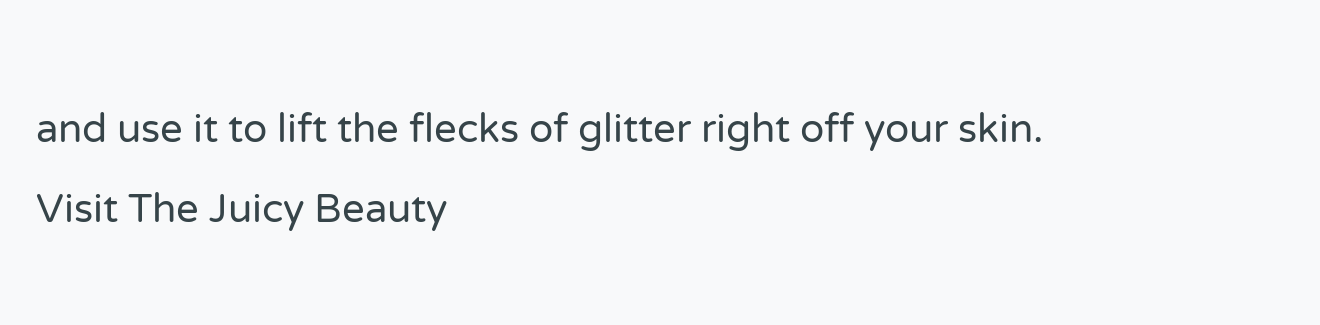and use it to lift the flecks of glitter right off your skin.
Visit The Juicy Beauty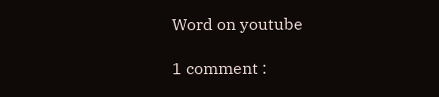Word on youtube

1 comment :